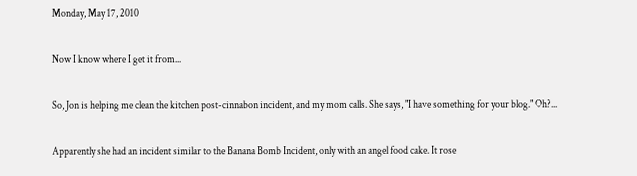Monday, May 17, 2010

Now I know where I get it from...

So, Jon is helping me clean the kitchen post-cinnabon incident, and my mom calls. She says, "I have something for your blog." Oh?...

Apparently she had an incident similar to the Banana Bomb Incident, only with an angel food cake. It rose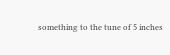something to the tune of 5 inches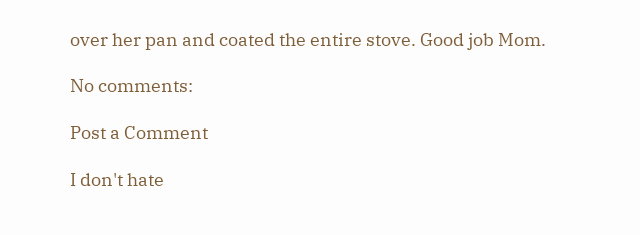over her pan and coated the entire stove. Good job Mom.

No comments:

Post a Comment

I don't hate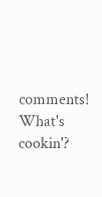comments! What's cookin'?